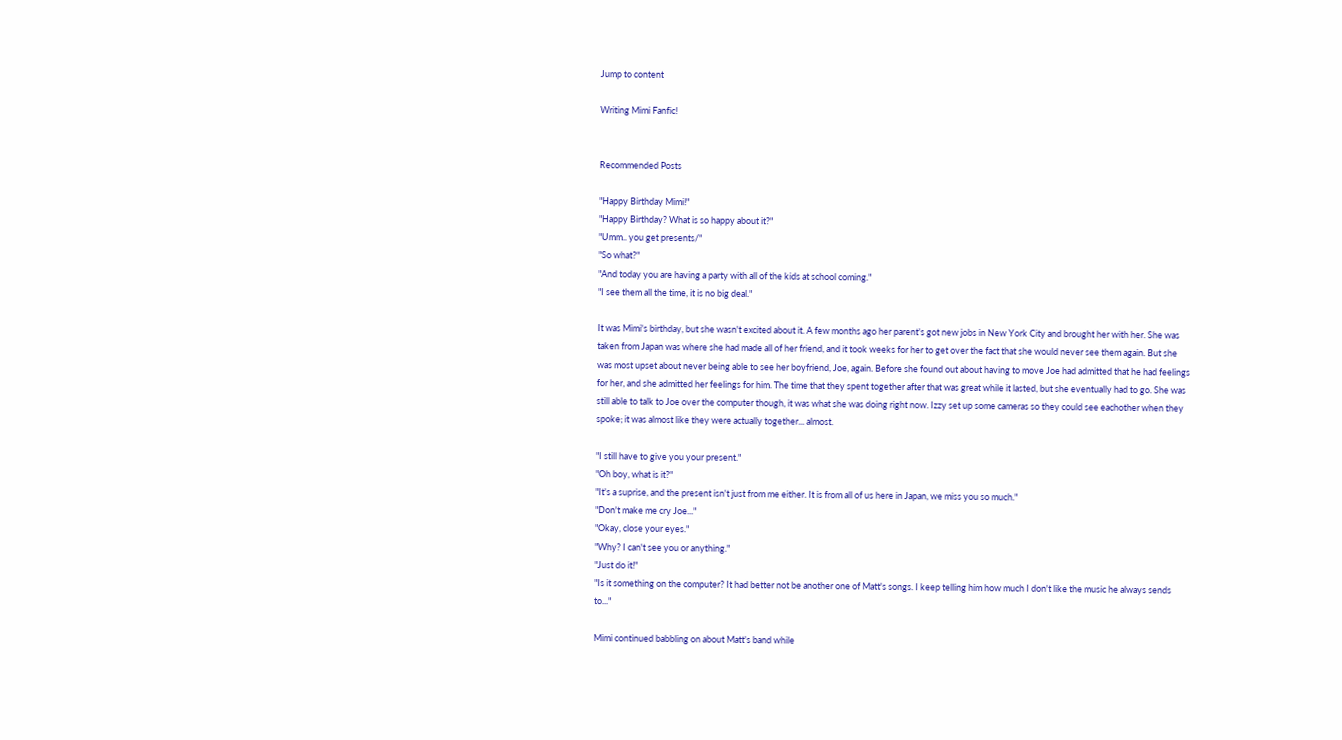Jump to content

Writing Mimi Fanfic!


Recommended Posts

"Happy Birthday Mimi!"
"Happy Birthday? What is so happy about it?"
"Umm.. you get presents/"
"So what?"
"And today you are having a party with all of the kids at school coming."
"I see them all the time, it is no big deal."

It was Mimi's birthday, but she wasn't excited about it. A few months ago her parent's got new jobs in New York City and brought her with her. She was taken from Japan was where she had made all of her friend, and it took weeks for her to get over the fact that she would never see them again. But she was most upset about never being able to see her boyfriend, Joe, again. Before she found out about having to move Joe had admitted that he had feelings for her, and she admitted her feelings for him. The time that they spent together after that was great while it lasted, but she eventually had to go. She was still able to talk to Joe over the computer though, it was what she was doing right now. Izzy set up some cameras so they could see eachother when they spoke; it was almost like they were actually together... almost.

"I still have to give you your present."
"Oh boy, what is it?"
"It's a suprise, and the present isn't just from me either. It is from all of us here in Japan, we miss you so much."
"Don't make me cry Joe..."
"Okay, close your eyes."
"Why? I can't see you or anything."
"Just do it!"
"Is it something on the computer? It had better not be another one of Matt's songs. I keep telling him how much I don't like the music he always sends to..."

Mimi continued babbling on about Matt's band while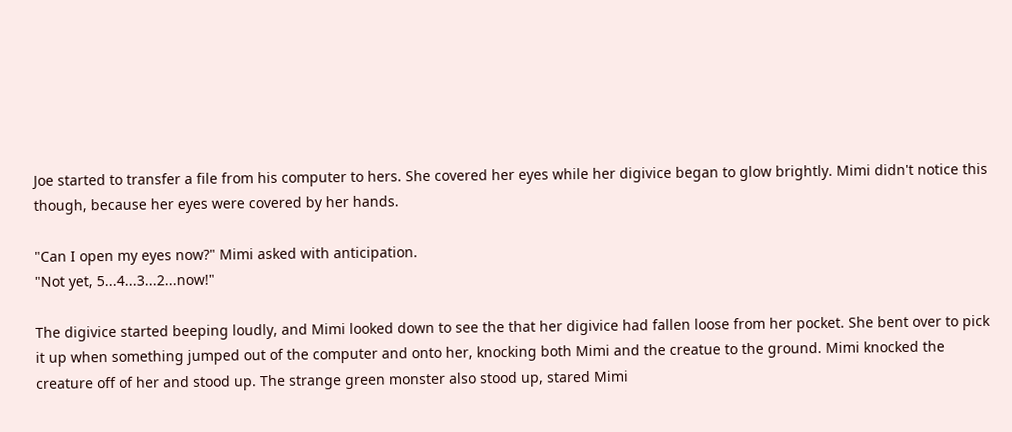Joe started to transfer a file from his computer to hers. She covered her eyes while her digivice began to glow brightly. Mimi didn't notice this though, because her eyes were covered by her hands.

"Can I open my eyes now?" Mimi asked with anticipation.
"Not yet, 5...4...3...2...now!"

The digivice started beeping loudly, and Mimi looked down to see the that her digivice had fallen loose from her pocket. She bent over to pick it up when something jumped out of the computer and onto her, knocking both Mimi and the creatue to the ground. Mimi knocked the creature off of her and stood up. The strange green monster also stood up, stared Mimi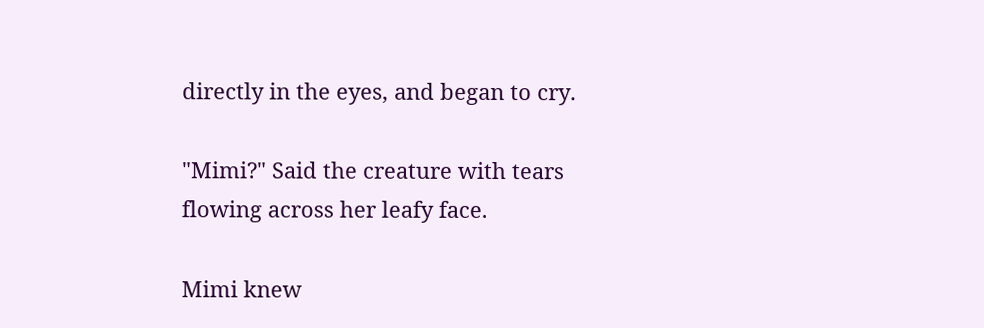directly in the eyes, and began to cry.

"Mimi?" Said the creature with tears flowing across her leafy face.

Mimi knew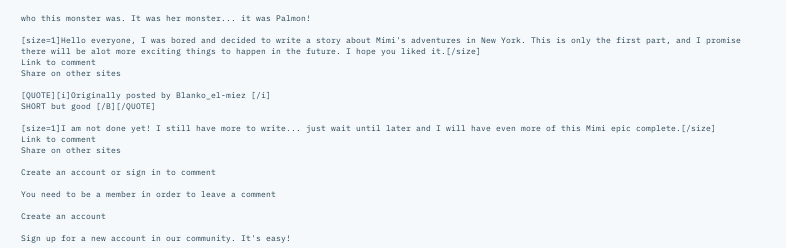who this monster was. It was her monster... it was Palmon!

[size=1]Hello everyone, I was bored and decided to write a story about Mimi's adventures in New York. This is only the first part, and I promise there will be alot more exciting things to happen in the future. I hope you liked it.[/size]
Link to comment
Share on other sites

[QUOTE][i]Originally posted by Blanko_el-miez [/i]
SHORT but good [/B][/QUOTE]

[size=1]I am not done yet! I still have more to write... just wait until later and I will have even more of this Mimi epic complete.[/size]
Link to comment
Share on other sites

Create an account or sign in to comment

You need to be a member in order to leave a comment

Create an account

Sign up for a new account in our community. It's easy!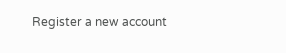Register a new account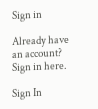Sign in

Already have an account? Sign in here.

Sign In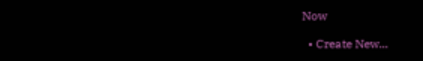Now

  • Create New...